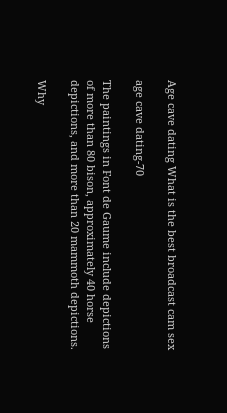Age cave dating What is the best broadcast cam sex

age cave dating-70

The paintings in Font de Gaume include depictions of more than 80 bison, approximately 40 horse depictions, and more than 20 mammoth depictions.

Why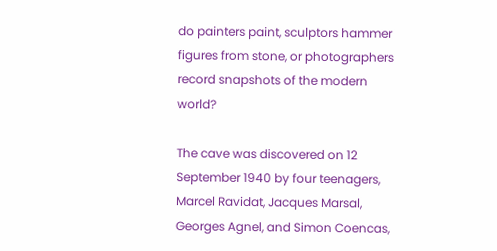do painters paint, sculptors hammer figures from stone, or photographers record snapshots of the modern world?

The cave was discovered on 12 September 1940 by four teenagers, Marcel Ravidat, Jacques Marsal, Georges Agnel, and Simon Coencas,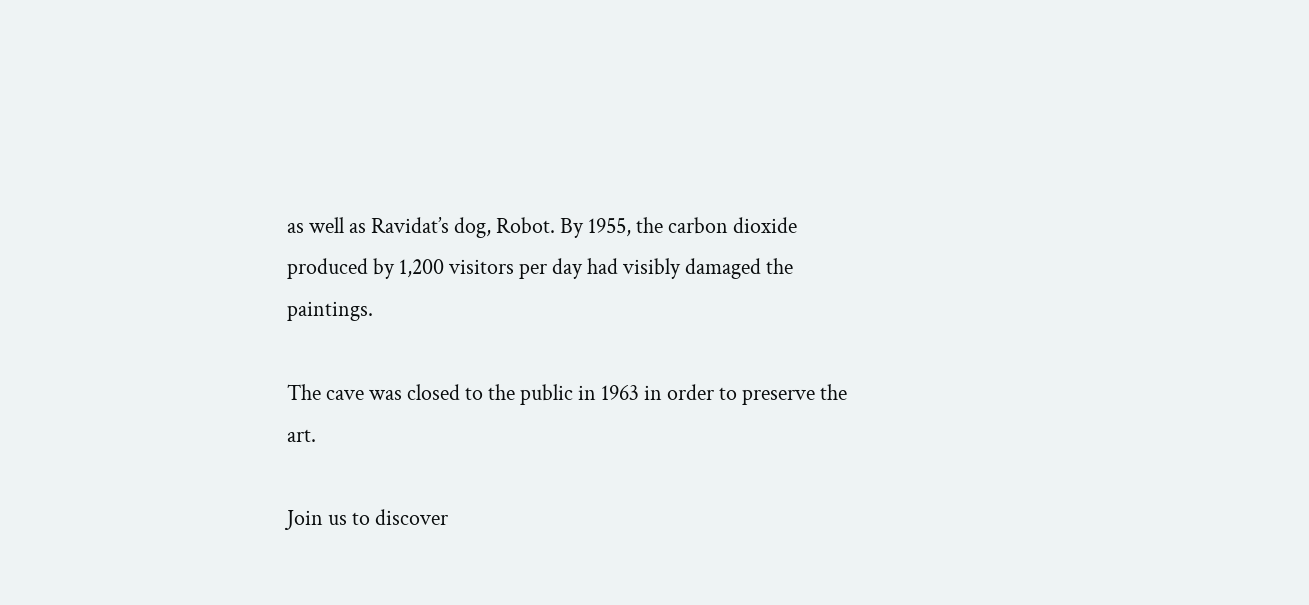as well as Ravidat’s dog, Robot. By 1955, the carbon dioxide produced by 1,200 visitors per day had visibly damaged the paintings.

The cave was closed to the public in 1963 in order to preserve the art.

Join us to discover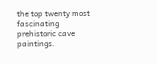the top twenty most fascinating prehistoric cave paintings.